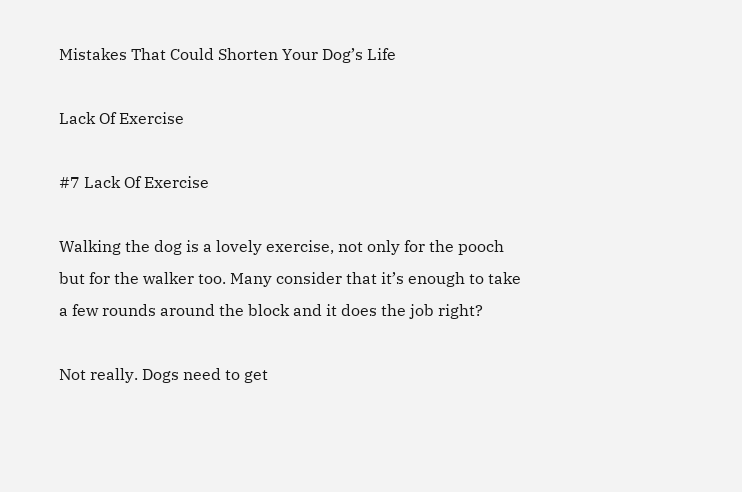Mistakes That Could Shorten Your Dog’s Life

Lack Of Exercise

#7 Lack Of Exercise

Walking the dog is a lovely exercise, not only for the pooch but for the walker too. Many consider that it’s enough to take a few rounds around the block and it does the job right?

Not really. Dogs need to get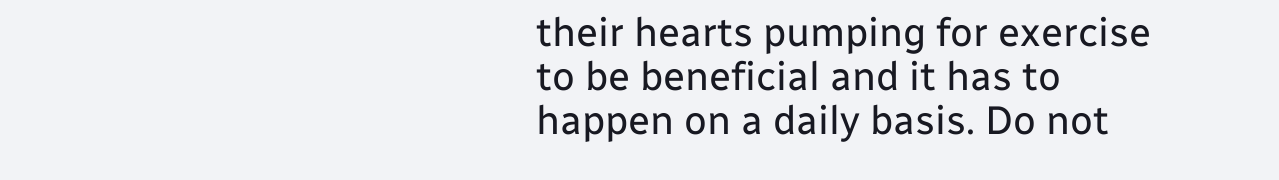their hearts pumping for exercise to be beneficial and it has to happen on a daily basis. Do not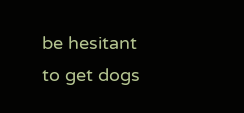be hesitant to get dogs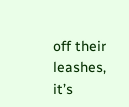off their leashes, it’s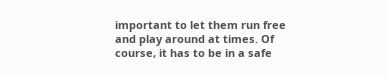important to let them run free and play around at times. Of course, it has to be in a safe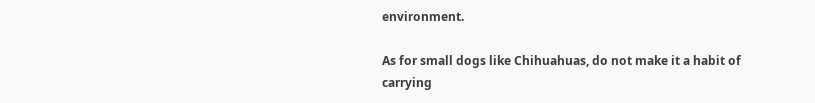environment.

As for small dogs like Chihuahuas, do not make it a habit of carrying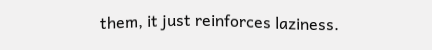them, it just reinforces laziness.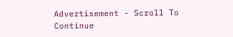Advertisement - Scroll To Continue